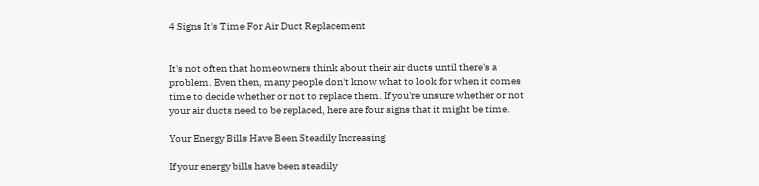4 Signs It's Time For Air Duct Replacement


It's not often that homeowners think about their air ducts until there's a problem. Even then, many people don't know what to look for when it comes time to decide whether or not to replace them. If you're unsure whether or not your air ducts need to be replaced, here are four signs that it might be time.

Your Energy Bills Have Been Steadily Increasing

If your energy bills have been steadily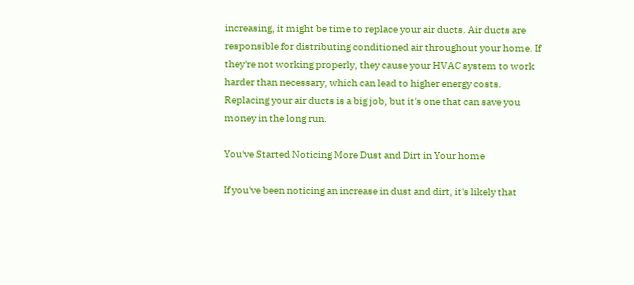increasing, it might be time to replace your air ducts. Air ducts are responsible for distributing conditioned air throughout your home. If they're not working properly, they cause your HVAC system to work harder than necessary, which can lead to higher energy costs. Replacing your air ducts is a big job, but it's one that can save you money in the long run.

You've Started Noticing More Dust and Dirt in Your home

If you've been noticing an increase in dust and dirt, it's likely that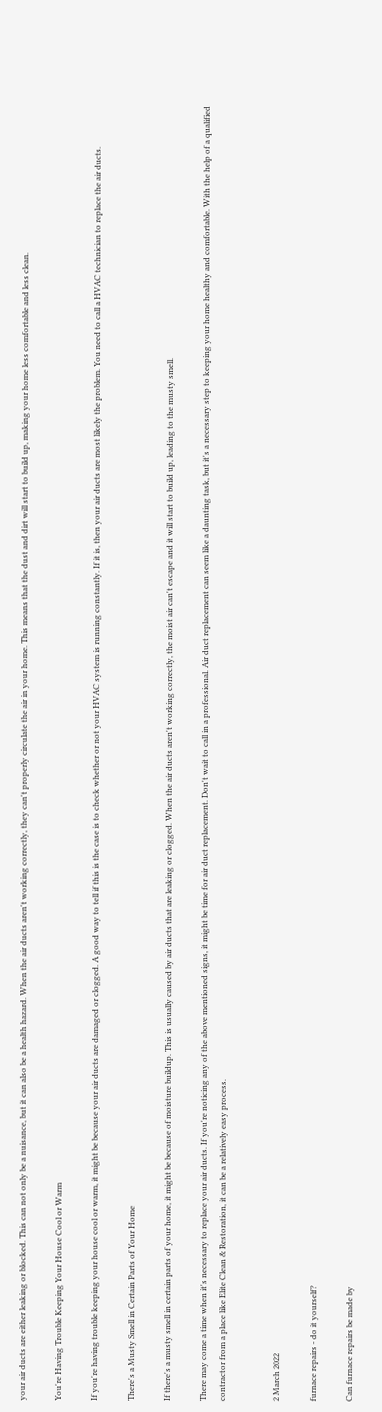your air ducts are either leaking or blocked. This can not only be a nuisance, but it can also be a health hazard. When the air ducts aren't working correctly, they can't properly circulate the air in your home. This means that the dust and dirt will start to build up, making your home less comfortable and less clean.

You're Having Trouble Keeping Your House Cool or Warm

If you're having trouble keeping your house cool or warm, it might be because your air ducts are damaged or clogged. A good way to tell if this is the case is to check whether or not your HVAC system is running constantly. If it is, then your air ducts are most likely the problem. You need to call a HVAC technician to replace the air ducts.

There's a Musty Smell in Certain Parts of Your Home

If there's a musty smell in certain parts of your home, it might be because of moisture buildup. This is usually caused by air ducts that are leaking or clogged. When the air ducts aren't working correctly, the moist air can't escape and it will start to build up, leading to the musty smell.

There may come a time when it's necessary to replace your air ducts. If you're noticing any of the above mentioned signs, it might be time for air duct replacement. Don't wait to call in a professional. Air duct replacement can seem like a daunting task, but it's a necessary step to keeping your home healthy and comfortable. With the help of a qualified contractor from a place like Elite Clean & Restoration, it can be a relatively easy process.


2 March 2022

furnace repairs - do it yourself?

Can furnace repairs be made by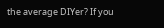the average DIYer? If you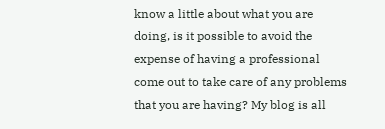know a little about what you are doing, is it possible to avoid the expense of having a professional come out to take care of any problems that you are having? My blog is all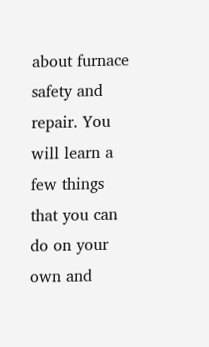about furnace safety and repair. You will learn a few things that you can do on your own and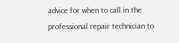advice for when to call in the professional repair technician to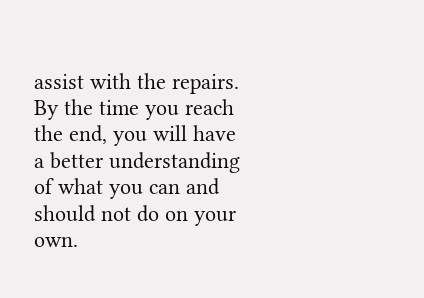assist with the repairs. By the time you reach the end, you will have a better understanding of what you can and should not do on your own.